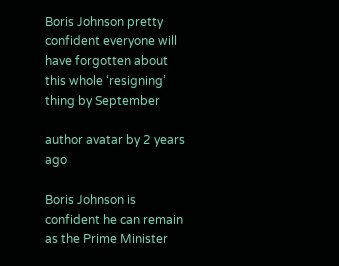Boris Johnson pretty confident everyone will have forgotten about this whole ‘resigning’ thing by September

author avatar by 2 years ago

Boris Johnson is confident he can remain as the Prime Minister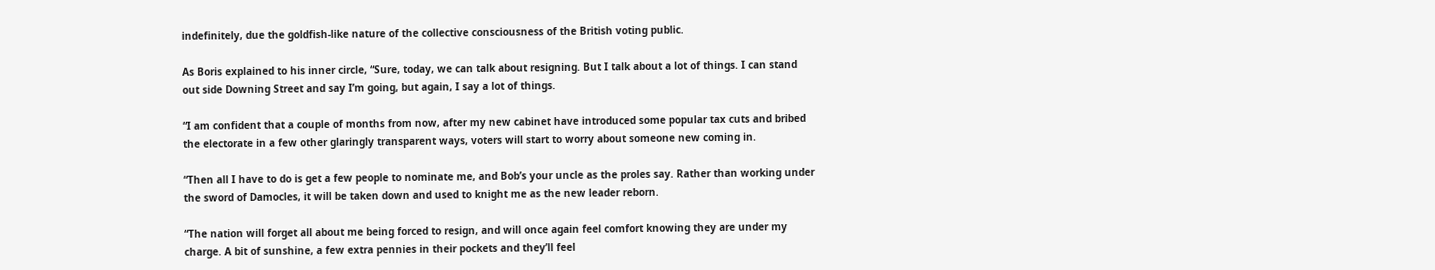indefinitely, due the goldfish-like nature of the collective consciousness of the British voting public.

As Boris explained to his inner circle, “Sure, today, we can talk about resigning. But I talk about a lot of things. I can stand out side Downing Street and say I’m going, but again, I say a lot of things.

“I am confident that a couple of months from now, after my new cabinet have introduced some popular tax cuts and bribed the electorate in a few other glaringly transparent ways, voters will start to worry about someone new coming in.

“Then all I have to do is get a few people to nominate me, and Bob’s your uncle as the proles say. Rather than working under the sword of Damocles, it will be taken down and used to knight me as the new leader reborn.

“The nation will forget all about me being forced to resign, and will once again feel comfort knowing they are under my charge. A bit of sunshine, a few extra pennies in their pockets and they’ll feel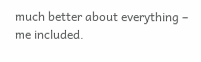much better about everything – me included.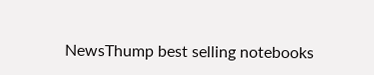NewsThump best selling notebooks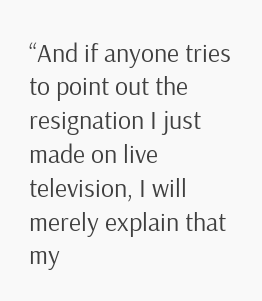“And if anyone tries to point out the resignation I just made on live television, I will merely explain that my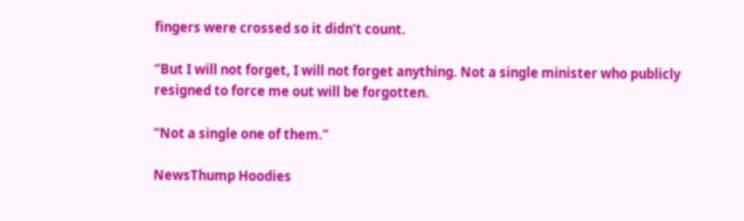fingers were crossed so it didn’t count.

“But I will not forget, I will not forget anything. Not a single minister who publicly resigned to force me out will be forgotten.

“Not a single one of them.”

NewsThump Hoodies